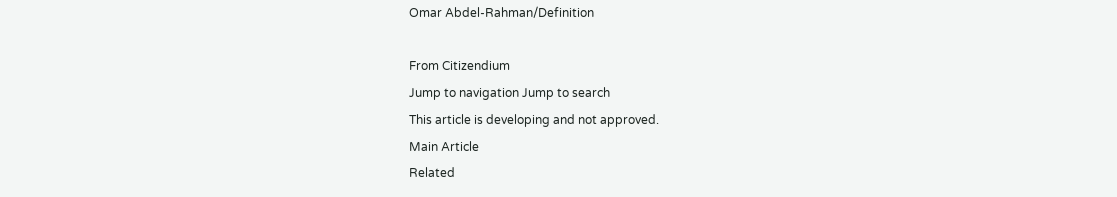Omar Abdel-Rahman/Definition

From Citizendium
Jump to navigation Jump to search
This article is developing and not approved.
Main Article
Related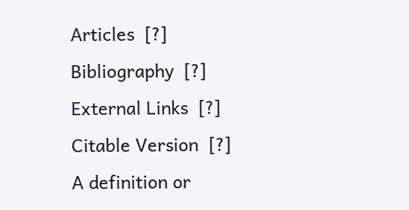Articles  [?]
Bibliography  [?]
External Links  [?]
Citable Version  [?]
A definition or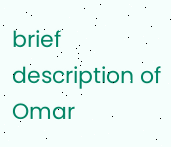brief description of Omar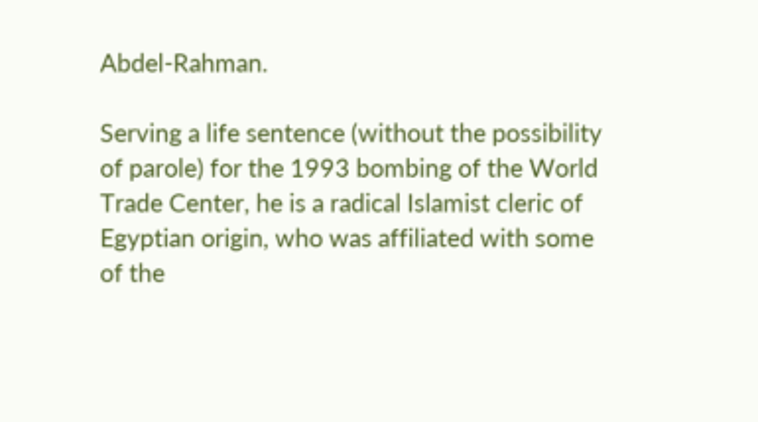Abdel-Rahman.

Serving a life sentence (without the possibility of parole) for the 1993 bombing of the World Trade Center, he is a radical Islamist cleric of Egyptian origin, who was affiliated with some of the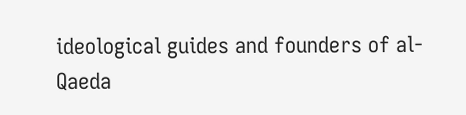ideological guides and founders of al-Qaeda